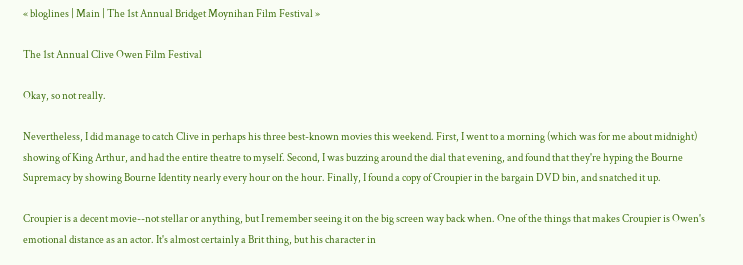« bloglines | Main | The 1st Annual Bridget Moynihan Film Festival »

The 1st Annual Clive Owen Film Festival

Okay, so not really.

Nevertheless, I did manage to catch Clive in perhaps his three best-known movies this weekend. First, I went to a morning (which was for me about midnight) showing of King Arthur, and had the entire theatre to myself. Second, I was buzzing around the dial that evening, and found that they're hyping the Bourne Supremacy by showing Bourne Identity nearly every hour on the hour. Finally, I found a copy of Croupier in the bargain DVD bin, and snatched it up.

Croupier is a decent movie--not stellar or anything, but I remember seeing it on the big screen way back when. One of the things that makes Croupier is Owen's emotional distance as an actor. It's almost certainly a Brit thing, but his character in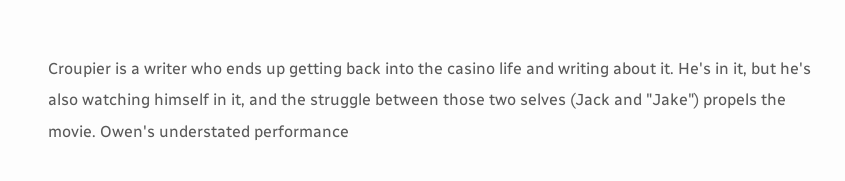Croupier is a writer who ends up getting back into the casino life and writing about it. He's in it, but he's also watching himself in it, and the struggle between those two selves (Jack and "Jake") propels the movie. Owen's understated performance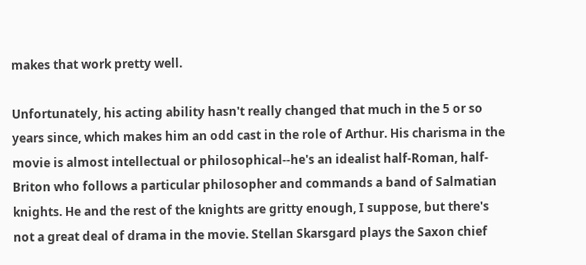makes that work pretty well.

Unfortunately, his acting ability hasn't really changed that much in the 5 or so years since, which makes him an odd cast in the role of Arthur. His charisma in the movie is almost intellectual or philosophical--he's an idealist half-Roman, half-Briton who follows a particular philosopher and commands a band of Salmatian knights. He and the rest of the knights are gritty enough, I suppose, but there's not a great deal of drama in the movie. Stellan Skarsgard plays the Saxon chief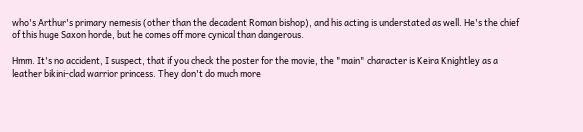who's Arthur's primary nemesis (other than the decadent Roman bishop), and his acting is understated as well. He's the chief of this huge Saxon horde, but he comes off more cynical than dangerous.

Hmm. It's no accident, I suspect, that if you check the poster for the movie, the "main" character is Keira Knightley as a leather bikini-clad warrior princess. They don't do much more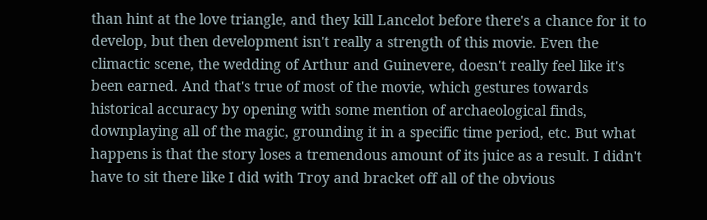than hint at the love triangle, and they kill Lancelot before there's a chance for it to develop, but then development isn't really a strength of this movie. Even the climactic scene, the wedding of Arthur and Guinevere, doesn't really feel like it's been earned. And that's true of most of the movie, which gestures towards historical accuracy by opening with some mention of archaeological finds, downplaying all of the magic, grounding it in a specific time period, etc. But what happens is that the story loses a tremendous amount of its juice as a result. I didn't have to sit there like I did with Troy and bracket off all of the obvious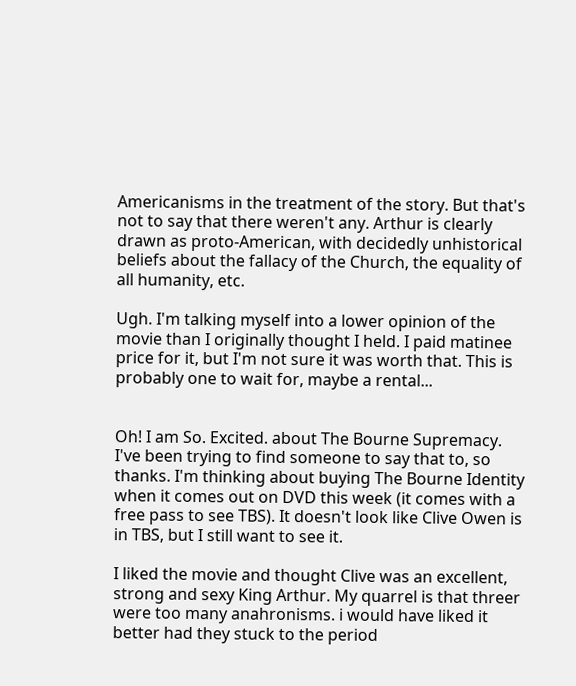Americanisms in the treatment of the story. But that's not to say that there weren't any. Arthur is clearly drawn as proto-American, with decidedly unhistorical beliefs about the fallacy of the Church, the equality of all humanity, etc.

Ugh. I'm talking myself into a lower opinion of the movie than I originally thought I held. I paid matinee price for it, but I'm not sure it was worth that. This is probably one to wait for, maybe a rental...


Oh! I am So. Excited. about The Bourne Supremacy. I've been trying to find someone to say that to, so thanks. I'm thinking about buying The Bourne Identity when it comes out on DVD this week (it comes with a free pass to see TBS). It doesn't look like Clive Owen is in TBS, but I still want to see it.

I liked the movie and thought Clive was an excellent, strong and sexy King Arthur. My quarrel is that threer were too many anahronisms. i would have liked it better had they stuck to the period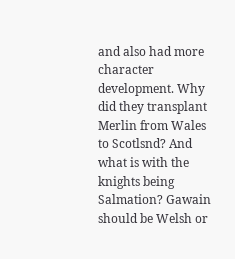and also had more character development. Why did they transplant Merlin from Wales to Scotlsnd? And what is with the knights being Salmation? Gawain should be Welsh or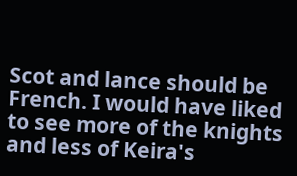Scot and lance should be French. I would have liked to see more of the knights and less of Keira's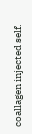coallagen injected self.